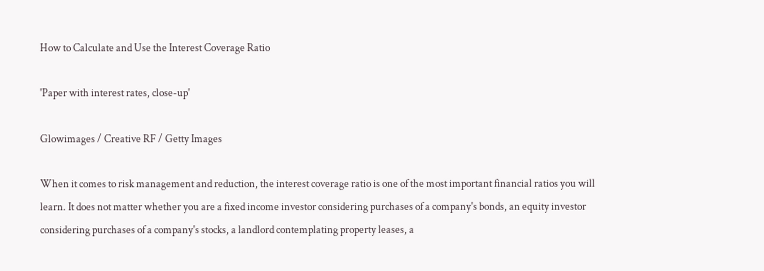How to Calculate and Use the Interest Coverage Ratio

'Paper with interest rates, close-up'

Glowimages / Creative RF / Getty Images

When it comes to risk management and reduction, the interest coverage ratio is one of the most important financial ratios you will learn. It does not matter whether you are a fixed income investor considering purchases of a company's bonds, an equity investor considering purchases of a company's stocks, a landlord contemplating property leases, a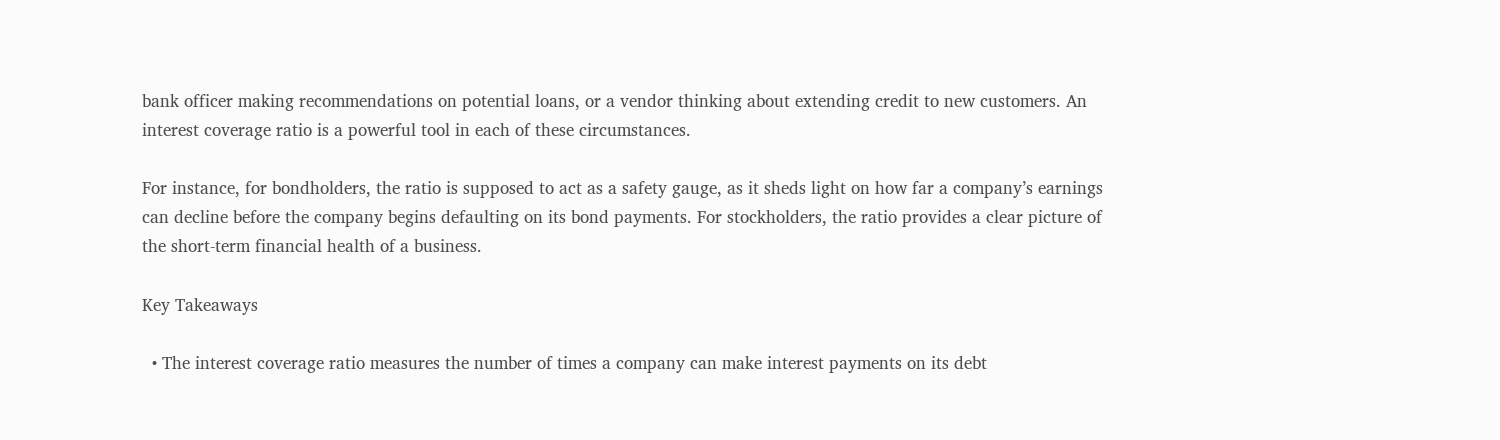bank officer making recommendations on potential loans, or a vendor thinking about extending credit to new customers. An interest coverage ratio is a powerful tool in each of these circumstances.

For instance, for bondholders, the ratio is supposed to act as a safety gauge, as it sheds light on how far a company’s earnings can decline before the company begins defaulting on its bond payments. For stockholders, the ratio provides a clear picture of the short-term financial health of a business.

Key Takeaways

  • The interest coverage ratio measures the number of times a company can make interest payments on its debt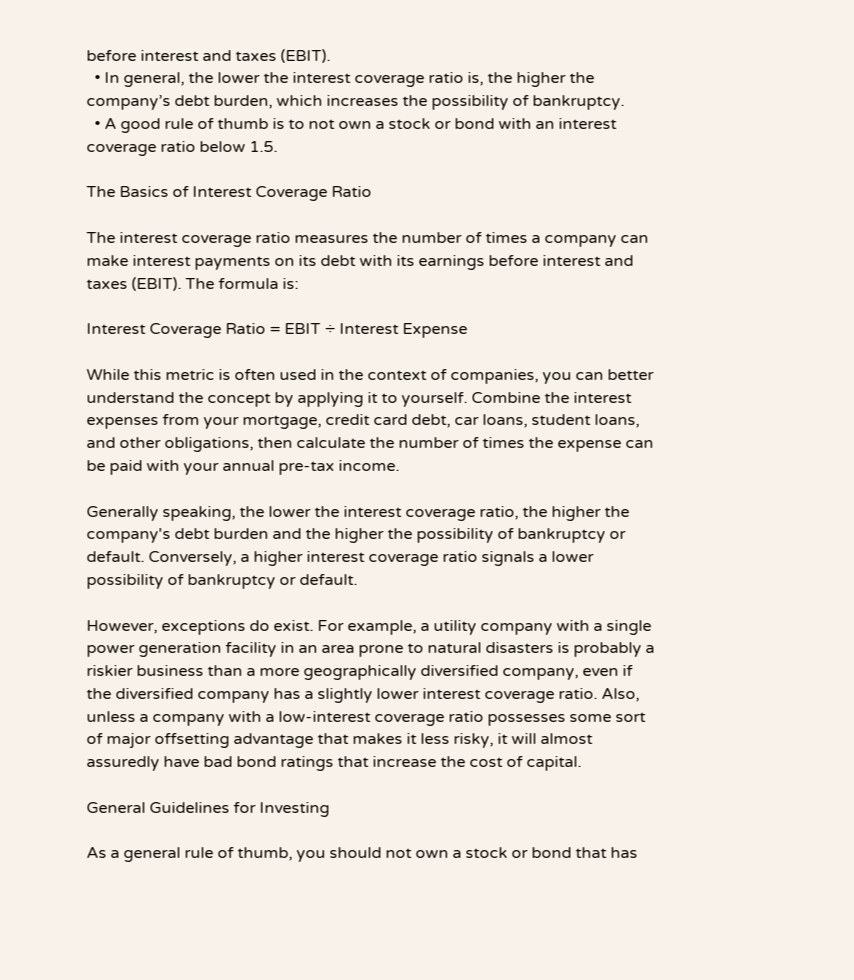before interest and taxes (EBIT).
  • In general, the lower the interest coverage ratio is, the higher the company’s debt burden, which increases the possibility of bankruptcy.
  • A good rule of thumb is to not own a stock or bond with an interest coverage ratio below 1.5.

The Basics of Interest Coverage Ratio

The interest coverage ratio measures the number of times a company can make interest payments on its debt with its earnings before interest and taxes (EBIT). The formula is:

Interest Coverage Ratio = EBIT ÷ Interest Expense

While this metric is often used in the context of companies, you can better understand the concept by applying it to yourself. Combine the interest expenses from your mortgage, credit card debt, car loans, student loans, and other obligations, then calculate the number of times the expense can be paid with your annual pre-tax income.

Generally speaking, the lower the interest coverage ratio, the higher the company's debt burden and the higher the possibility of bankruptcy or default. Conversely, a higher interest coverage ratio signals a lower possibility of bankruptcy or default.

However, exceptions do exist. For example, a utility company with a single power generation facility in an area prone to natural disasters is probably a riskier business than a more geographically diversified company, even if the diversified company has a slightly lower interest coverage ratio. Also, unless a company with a low-interest coverage ratio possesses some sort of major offsetting advantage that makes it less risky, it will almost assuredly have bad bond ratings that increase the cost of capital.

General Guidelines for Investing

As a general rule of thumb, you should not own a stock or bond that has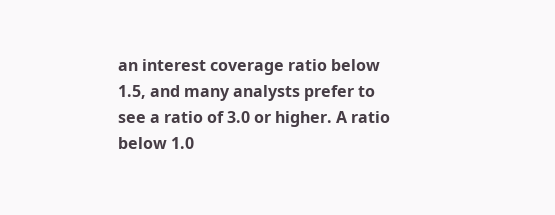an interest coverage ratio below 1.5, and many analysts prefer to see a ratio of 3.0 or higher. A ratio below 1.0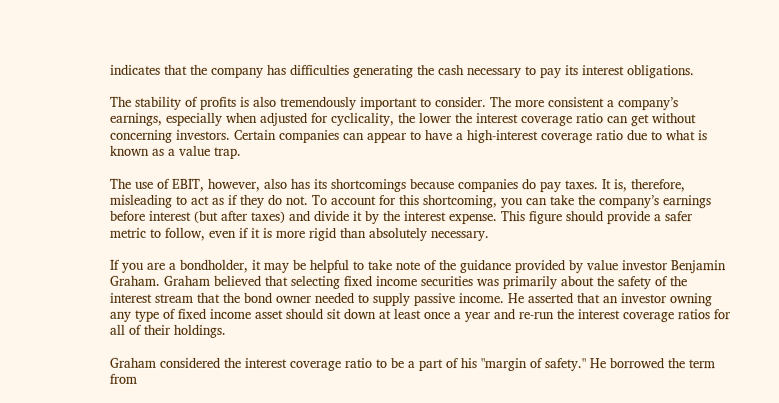indicates that the company has difficulties generating the cash necessary to pay its interest obligations.

The stability of profits is also tremendously important to consider. The more consistent a company’s earnings, especially when adjusted for cyclicality, the lower the interest coverage ratio can get without concerning investors. Certain companies can appear to have a high-interest coverage ratio due to what is known as a value trap.

The use of EBIT, however, also has its shortcomings because companies do pay taxes. It is, therefore, misleading to act as if they do not. To account for this shortcoming, you can take the company’s earnings before interest (but after taxes) and divide it by the interest expense. This figure should provide a safer metric to follow, even if it is more rigid than absolutely necessary.

If you are a bondholder, it may be helpful to take note of the guidance provided by value investor Benjamin Graham. Graham believed that selecting fixed income securities was primarily about the safety of the interest stream that the bond owner needed to supply passive income. He asserted that an investor owning any type of fixed income asset should sit down at least once a year and re-run the interest coverage ratios for all of their holdings.

Graham considered the interest coverage ratio to be a part of his "margin of safety." He borrowed the term from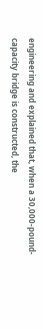engineering and explained that, when a 30,000-pound-capacity bridge is constructed, the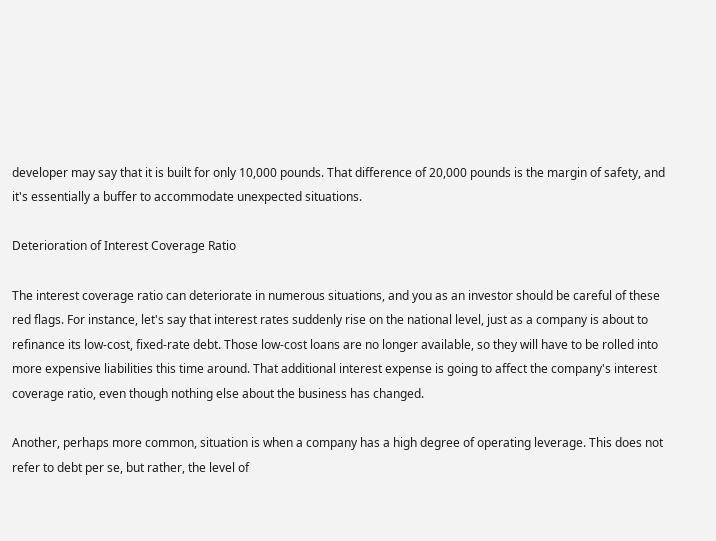developer may say that it is built for only 10,000 pounds. That difference of 20,000 pounds is the margin of safety, and it's essentially a buffer to accommodate unexpected situations.

Deterioration of Interest Coverage Ratio

The interest coverage ratio can deteriorate in numerous situations, and you as an investor should be careful of these red flags. For instance, let's say that interest rates suddenly rise on the national level, just as a company is about to refinance its low-cost, fixed-rate debt. Those low-cost loans are no longer available, so they will have to be rolled into more expensive liabilities this time around. That additional interest expense is going to affect the company's interest coverage ratio, even though nothing else about the business has changed.

Another, perhaps more common, situation is when a company has a high degree of operating leverage. This does not refer to debt per se, but rather, the level of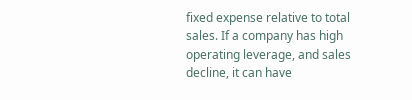fixed expense relative to total sales. If a company has high operating leverage, and sales decline, it can have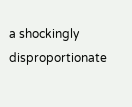a shockingly disproportionate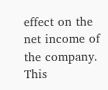effect on the net income of the company. This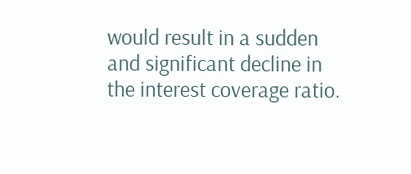would result in a sudden and significant decline in the interest coverage ratio.